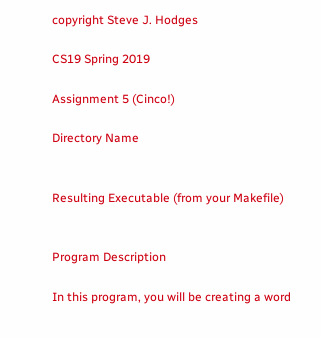copyright Steve J. Hodges

CS19 Spring 2019

Assignment 5 (Cinco!)

Directory Name


Resulting Executable (from your Makefile)


Program Description

In this program, you will be creating a word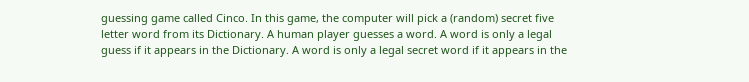guessing game called Cinco. In this game, the computer will pick a (random) secret five letter word from its Dictionary. A human player guesses a word. A word is only a legal guess if it appears in the Dictionary. A word is only a legal secret word if it appears in the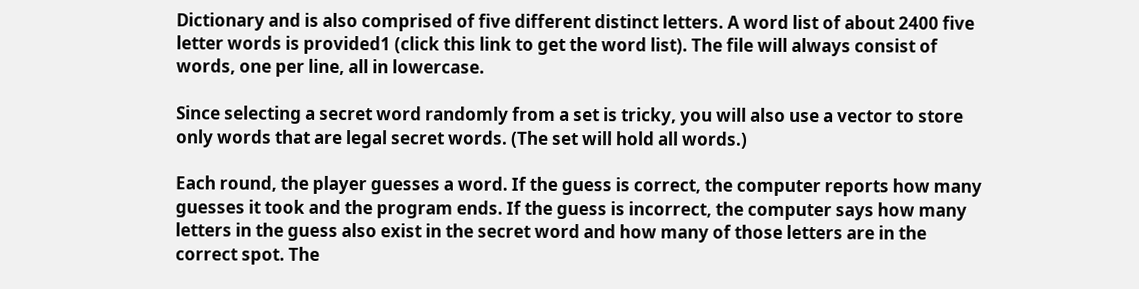Dictionary and is also comprised of five different distinct letters. A word list of about 2400 five letter words is provided1 (click this link to get the word list). The file will always consist of words, one per line, all in lowercase.

Since selecting a secret word randomly from a set is tricky, you will also use a vector to store only words that are legal secret words. (The set will hold all words.)

Each round, the player guesses a word. If the guess is correct, the computer reports how many guesses it took and the program ends. If the guess is incorrect, the computer says how many letters in the guess also exist in the secret word and how many of those letters are in the correct spot. The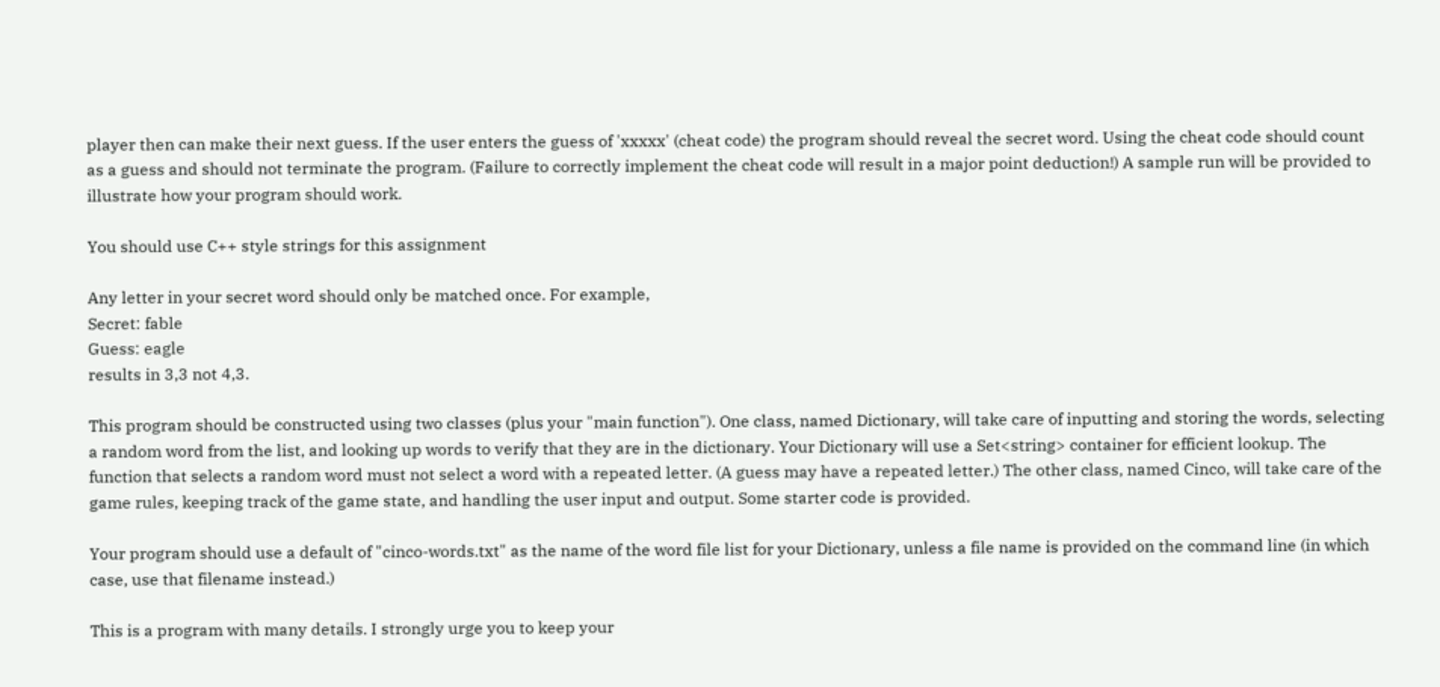player then can make their next guess. If the user enters the guess of 'xxxxx' (cheat code) the program should reveal the secret word. Using the cheat code should count as a guess and should not terminate the program. (Failure to correctly implement the cheat code will result in a major point deduction!) A sample run will be provided to illustrate how your program should work.

You should use C++ style strings for this assignment

Any letter in your secret word should only be matched once. For example,
Secret: fable
Guess: eagle
results in 3,3 not 4,3.

This program should be constructed using two classes (plus your "main function"). One class, named Dictionary, will take care of inputting and storing the words, selecting a random word from the list, and looking up words to verify that they are in the dictionary. Your Dictionary will use a Set<string> container for efficient lookup. The function that selects a random word must not select a word with a repeated letter. (A guess may have a repeated letter.) The other class, named Cinco, will take care of the game rules, keeping track of the game state, and handling the user input and output. Some starter code is provided.

Your program should use a default of "cinco-words.txt" as the name of the word file list for your Dictionary, unless a file name is provided on the command line (in which case, use that filename instead.)

This is a program with many details. I strongly urge you to keep your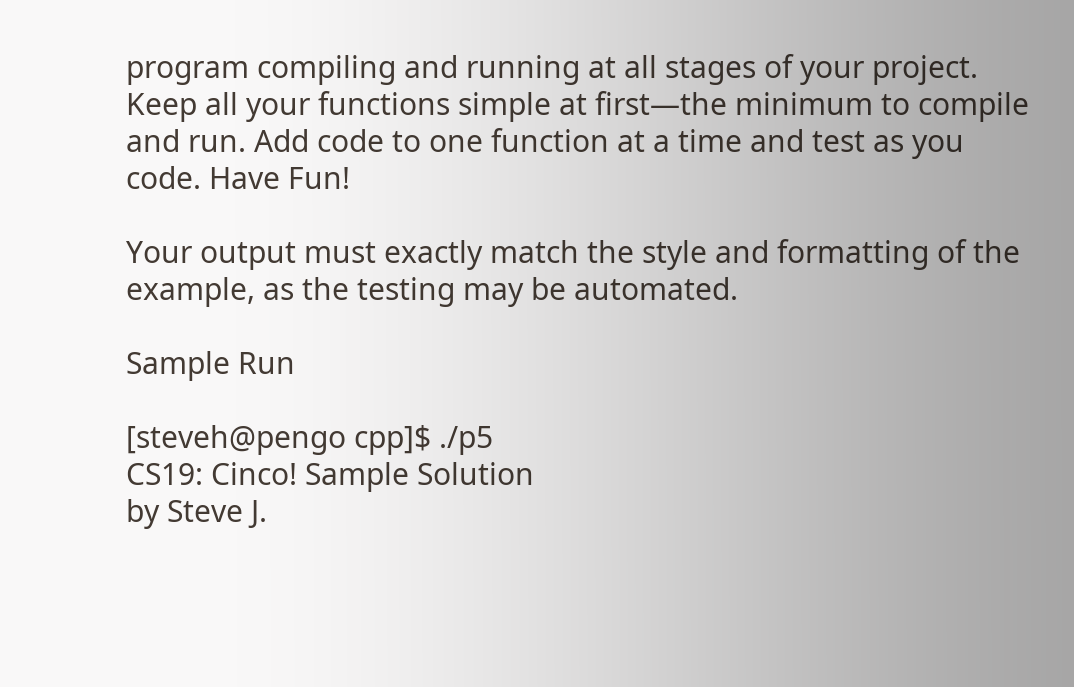program compiling and running at all stages of your project. Keep all your functions simple at first—the minimum to compile and run. Add code to one function at a time and test as you code. Have Fun!

Your output must exactly match the style and formatting of the example, as the testing may be automated.

Sample Run

[steveh@pengo cpp]$ ./p5
CS19: Cinco! Sample Solution
by Steve J.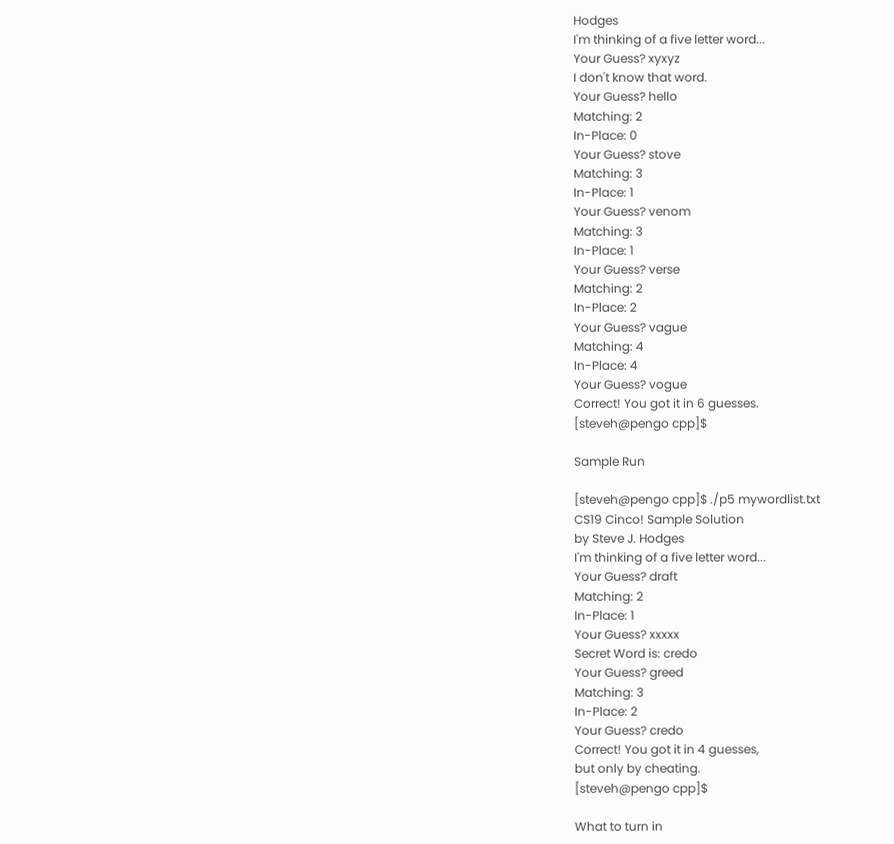Hodges
I'm thinking of a five letter word...
Your Guess? xyxyz
I don't know that word.
Your Guess? hello
Matching: 2
In-Place: 0
Your Guess? stove
Matching: 3
In-Place: 1
Your Guess? venom
Matching: 3
In-Place: 1
Your Guess? verse
Matching: 2
In-Place: 2
Your Guess? vague
Matching: 4
In-Place: 4
Your Guess? vogue
Correct! You got it in 6 guesses.
[steveh@pengo cpp]$

Sample Run

[steveh@pengo cpp]$ ./p5 mywordlist.txt
CS19 Cinco! Sample Solution
by Steve J. Hodges
I'm thinking of a five letter word...
Your Guess? draft
Matching: 2
In-Place: 1
Your Guess? xxxxx
Secret Word is: credo
Your Guess? greed
Matching: 3
In-Place: 2
Your Guess? credo
Correct! You got it in 4 guesses,
but only by cheating.
[steveh@pengo cpp]$

What to turn in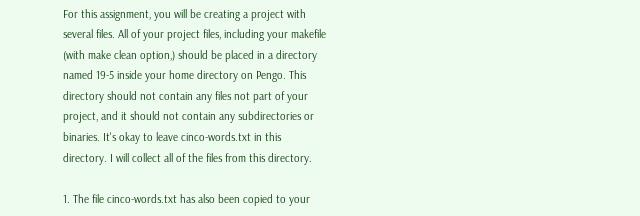For this assignment, you will be creating a project with several files. All of your project files, including your makefile (with make clean option,) should be placed in a directory named 19-5 inside your home directory on Pengo. This directory should not contain any files not part of your project, and it should not contain any subdirectories or binaries. It's okay to leave cinco-words.txt in this directory. I will collect all of the files from this directory.

1. The file cinco-words.txt has also been copied to your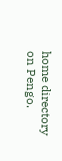home directory on Pengo.